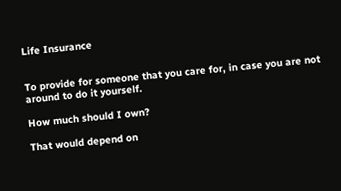Life Insurance


To provide for someone that you care for, in case you are not around to do it yourself.

How much should I own?

That would depend on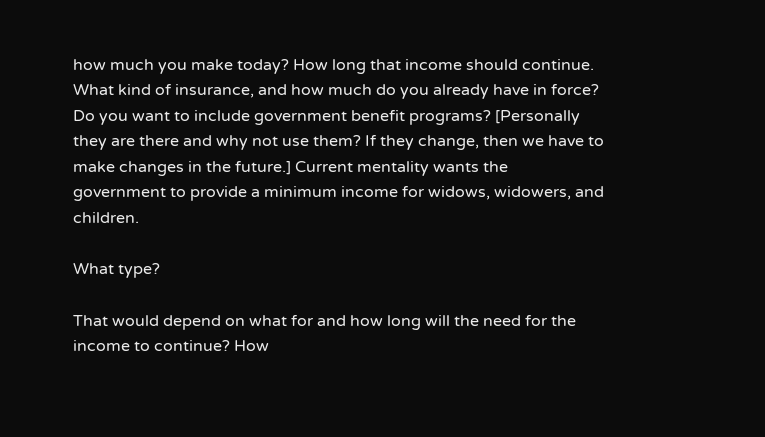how much you make today? How long that income should continue. What kind of insurance, and how much do you already have in force? Do you want to include government benefit programs? [Personally they are there and why not use them? If they change, then we have to make changes in the future.] Current mentality wants the government to provide a minimum income for widows, widowers, and children.

What type?

That would depend on what for and how long will the need for the income to continue? How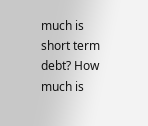much is short term debt? How much is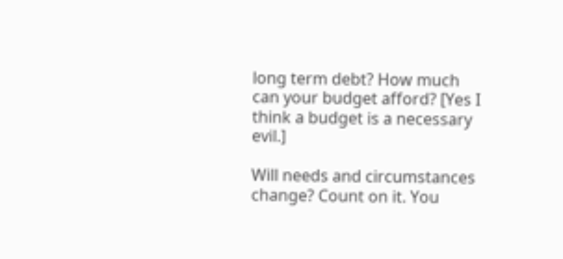long term debt? How much can your budget afford? [Yes I think a budget is a necessary evil.]

Will needs and circumstances change? Count on it. You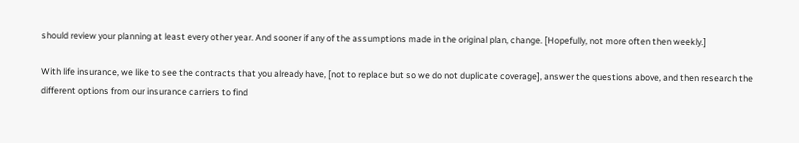should review your planning at least every other year. And sooner if any of the assumptions made in the original plan, change. [Hopefully, not more often then weekly.]

With life insurance, we like to see the contracts that you already have, [not to replace but so we do not duplicate coverage], answer the questions above, and then research the different options from our insurance carriers to find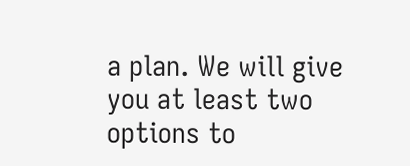a plan. We will give you at least two options to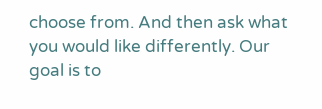choose from. And then ask what you would like differently. Our goal is to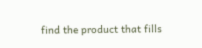find the product that fills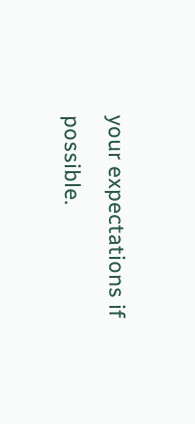your expectations if possible.